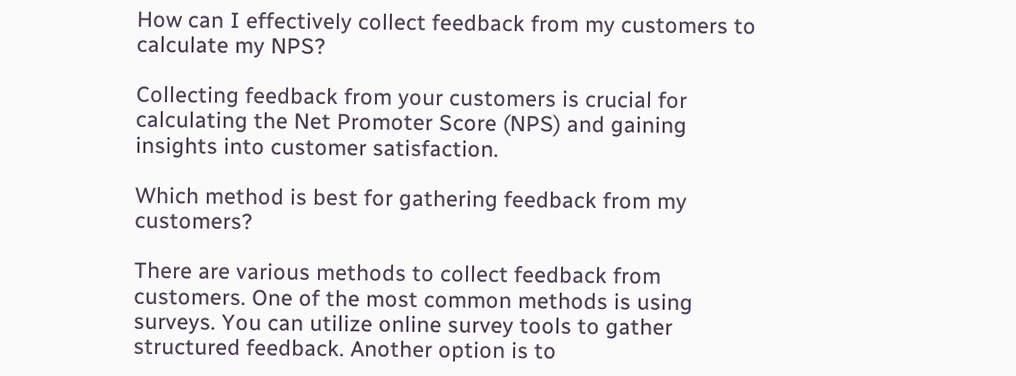How can I effectively collect feedback from my customers to calculate my NPS?

Collecting feedback from your customers is crucial for calculating the Net Promoter Score (NPS) and gaining insights into customer satisfaction.

Which method is best for gathering feedback from my customers?

There are various methods to collect feedback from customers. One of the most common methods is using surveys. You can utilize online survey tools to gather structured feedback. Another option is to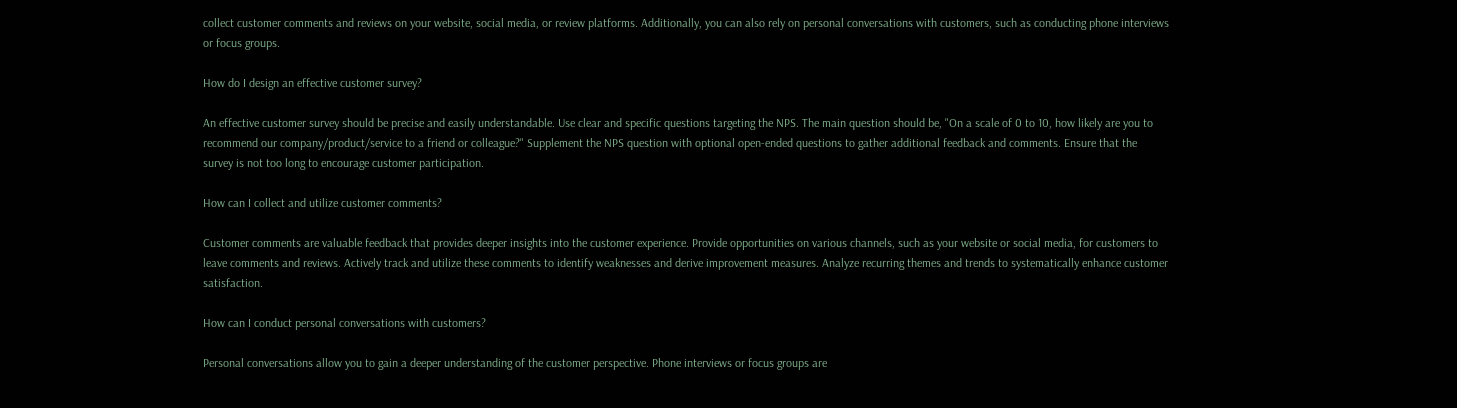collect customer comments and reviews on your website, social media, or review platforms. Additionally, you can also rely on personal conversations with customers, such as conducting phone interviews or focus groups.

How do I design an effective customer survey?

An effective customer survey should be precise and easily understandable. Use clear and specific questions targeting the NPS. The main question should be, "On a scale of 0 to 10, how likely are you to recommend our company/product/service to a friend or colleague?" Supplement the NPS question with optional open-ended questions to gather additional feedback and comments. Ensure that the survey is not too long to encourage customer participation.

How can I collect and utilize customer comments?

Customer comments are valuable feedback that provides deeper insights into the customer experience. Provide opportunities on various channels, such as your website or social media, for customers to leave comments and reviews. Actively track and utilize these comments to identify weaknesses and derive improvement measures. Analyze recurring themes and trends to systematically enhance customer satisfaction.

How can I conduct personal conversations with customers?

Personal conversations allow you to gain a deeper understanding of the customer perspective. Phone interviews or focus groups are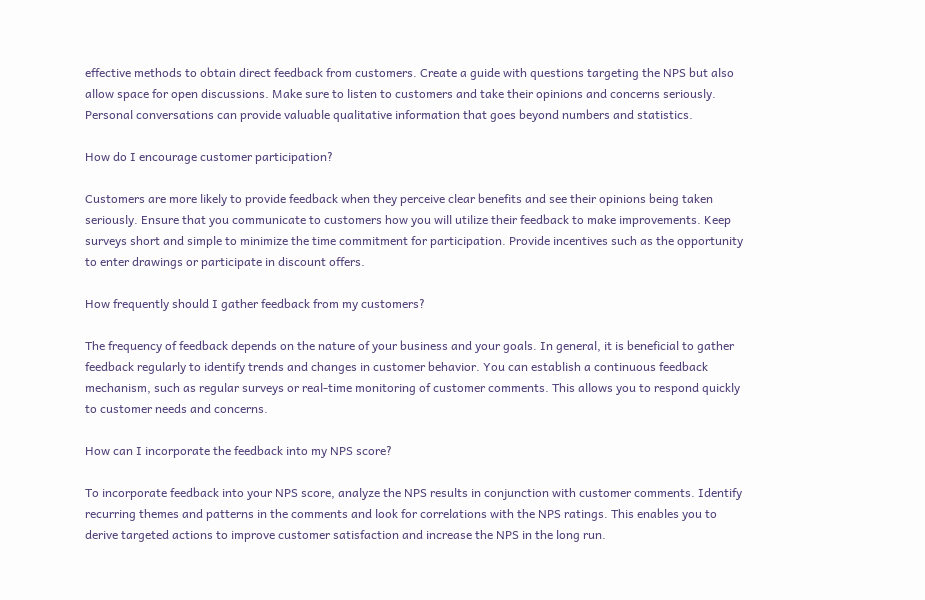effective methods to obtain direct feedback from customers. Create a guide with questions targeting the NPS but also allow space for open discussions. Make sure to listen to customers and take their opinions and concerns seriously. Personal conversations can provide valuable qualitative information that goes beyond numbers and statistics.

How do I encourage customer participation?

Customers are more likely to provide feedback when they perceive clear benefits and see their opinions being taken seriously. Ensure that you communicate to customers how you will utilize their feedback to make improvements. Keep surveys short and simple to minimize the time commitment for participation. Provide incentives such as the opportunity to enter drawings or participate in discount offers.

How frequently should I gather feedback from my customers?

The frequency of feedback depends on the nature of your business and your goals. In general, it is beneficial to gather feedback regularly to identify trends and changes in customer behavior. You can establish a continuous feedback mechanism, such as regular surveys or real-time monitoring of customer comments. This allows you to respond quickly to customer needs and concerns.

How can I incorporate the feedback into my NPS score?

To incorporate feedback into your NPS score, analyze the NPS results in conjunction with customer comments. Identify recurring themes and patterns in the comments and look for correlations with the NPS ratings. This enables you to derive targeted actions to improve customer satisfaction and increase the NPS in the long run.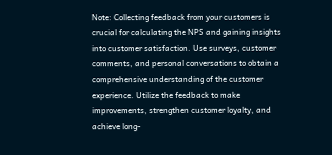Note: Collecting feedback from your customers is crucial for calculating the NPS and gaining insights into customer satisfaction. Use surveys, customer comments, and personal conversations to obtain a comprehensive understanding of the customer experience. Utilize the feedback to make improvements, strengthen customer loyalty, and achieve long-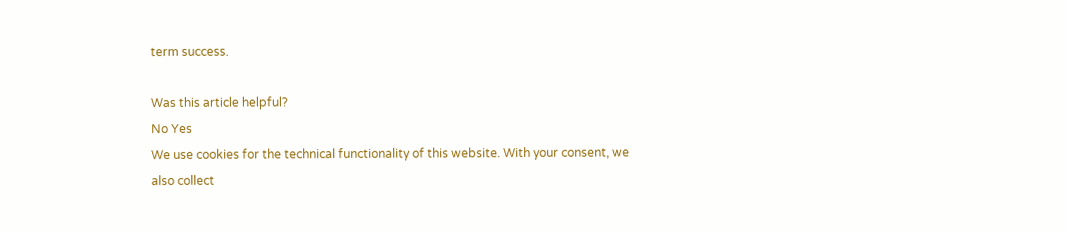term success.

Was this article helpful?
No Yes
We use cookies for the technical functionality of this website. With your consent, we also collect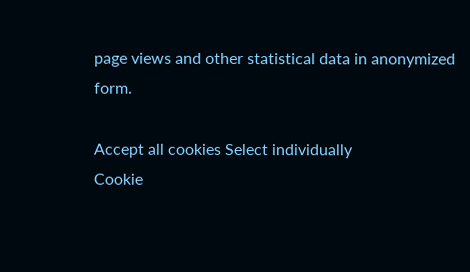page views and other statistical data in anonymized form.

Accept all cookies Select individually
Cookie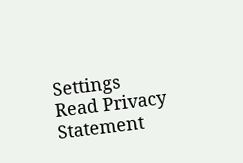Settings
Read Privacy Statement